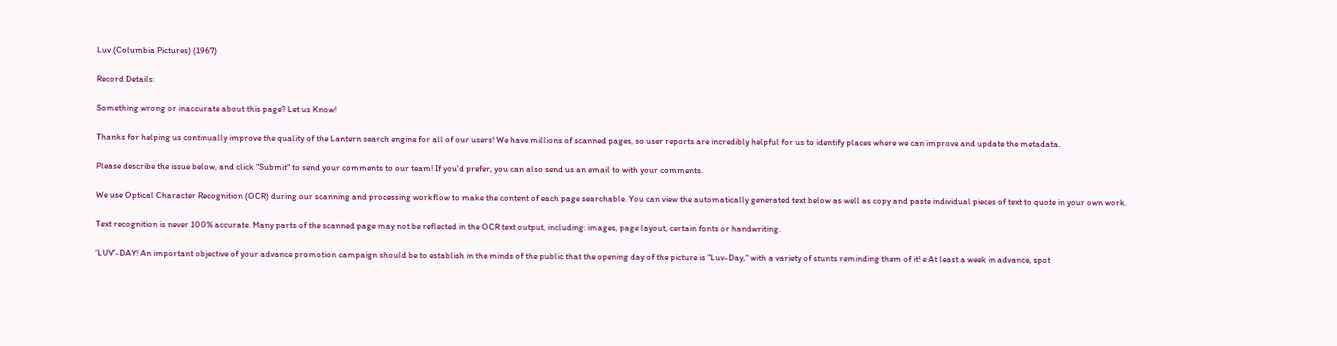Luv (Columbia Pictures) (1967)

Record Details:

Something wrong or inaccurate about this page? Let us Know!

Thanks for helping us continually improve the quality of the Lantern search engine for all of our users! We have millions of scanned pages, so user reports are incredibly helpful for us to identify places where we can improve and update the metadata.

Please describe the issue below, and click "Submit" to send your comments to our team! If you'd prefer, you can also send us an email to with your comments.

We use Optical Character Recognition (OCR) during our scanning and processing workflow to make the content of each page searchable. You can view the automatically generated text below as well as copy and paste individual pieces of text to quote in your own work.

Text recognition is never 100% accurate. Many parts of the scanned page may not be reflected in the OCR text output, including: images, page layout, certain fonts or handwriting.

‘LUV’-DAY! An important objective of your advance promotion campaign should be to establish in the minds of the public that the opening day of the picture is "Luv-Day," with a variety of stunts reminding them of it! e At least a week in advance, spot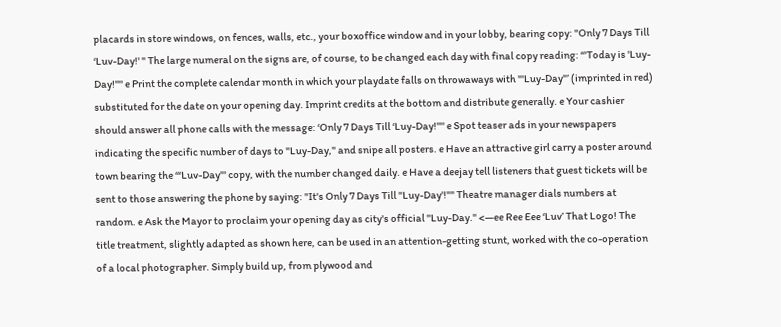placards in store windows, on fences, walls, etc., your boxoffice window and in your lobby, bearing copy: "Only 7 Days Till ‘Luv-Day!' " The large numeral on the signs are, of course, to be changed each day with final copy reading: “'Today is 'Luy-Day!'"' e Print the complete calendar month in which your playdate falls on throwaways with "'Luy-Day"’ (imprinted in red) substituted for the date on your opening day. Imprint credits at the bottom and distribute generally. e Your cashier should answer all phone calls with the message: ‘Only 7 Days Till ‘Luy-Day!'"' e Spot teaser ads in your newspapers indicating the specific number of days to "Luy-Day," and snipe all posters. e Have an attractive girl carry a poster around town bearing the ‘“Luv-Day"' copy, with the number changed daily. e Have a deejay tell listeners that guest tickets will be sent to those answering the phone by saying: "It's Only 7 Days Till "Luy-Day'!"" Theatre manager dials numbers at random. e Ask the Mayor to proclaim your opening day as city's official ''Luy-Day." <—ee Ree Eee ‘Luv’ That Logo! The title treatment, slightly adapted as shown here, can be used in an attention-getting stunt, worked with the co-operation of a local photographer. Simply build up, from plywood and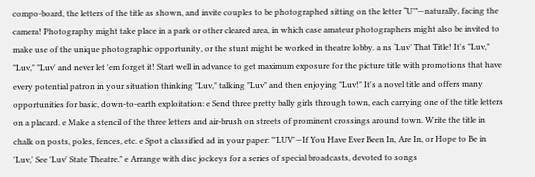compo-board, the letters of the title as shown, and invite couples to be photographed sitting on the letter “U’”—naturally, facing the camera! Photography might take place in a park or other cleared area, in which case amateur photographers might also be invited to make use of the unique photographic opportunity, or the stunt might be worked in theatre lobby. a ns ‘Luv’ That Title! It's "Luv," "Luv," "Luv' and never let 'em forget it! Start well in advance to get maximum exposure for the picture title with promotions that have every potential patron in your situation thinking "Luv," talking "Luv" and then enjoying "Luv!" It's a novel title and offers many opportunities for basic, down-to-earth exploitation: e Send three pretty bally girls through town, each carrying one of the title letters on a placard. e Make a stencil of the three letters and air-brush on streets of prominent crossings around town. Write the title in chalk on posts, poles, fences, etc. e Spot a classified ad in your paper: "'LUV'—If You Have Ever Been In, Are In, or Hope to Be in 'Luv,' See 'Luv' State Theatre." e Arrange with disc jockeys for a series of special broadcasts, devoted to songs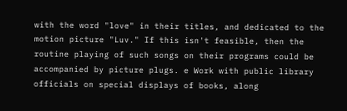with the word "love" in their titles, and dedicated to the motion picture "Luv." If this isn't feasible, then the routine playing of such songs on their programs could be accompanied by picture plugs. e Work with public library officials on special displays of books, along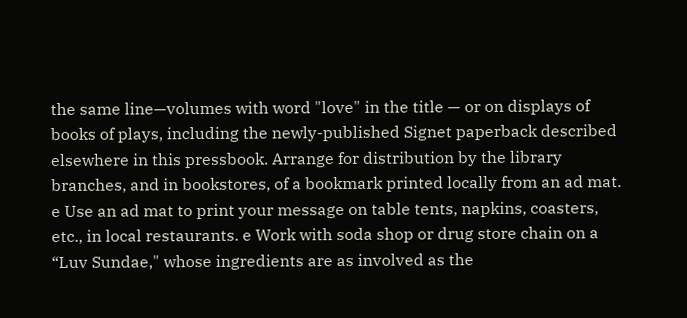the same line—volumes with word "love" in the title — or on displays of books of plays, including the newly-published Signet paperback described elsewhere in this pressbook. Arrange for distribution by the library branches, and in bookstores, of a bookmark printed locally from an ad mat. e Use an ad mat to print your message on table tents, napkins, coasters, etc., in local restaurants. e Work with soda shop or drug store chain on a “Luv Sundae," whose ingredients are as involved as the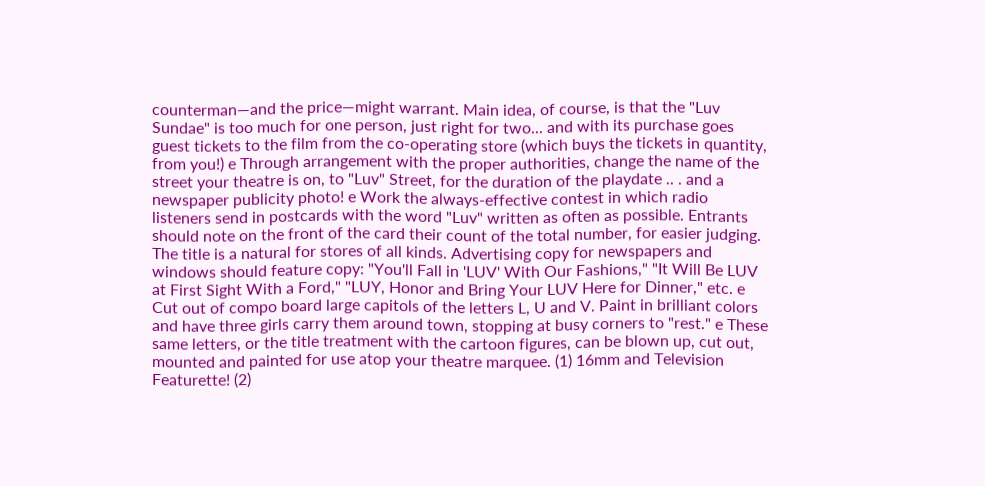counterman—and the price—might warrant. Main idea, of course, is that the "Luv Sundae" is too much for one person, just right for two... and with its purchase goes guest tickets to the film from the co-operating store (which buys the tickets in quantity, from you!) e Through arrangement with the proper authorities, change the name of the street your theatre is on, to "Luv" Street, for the duration of the playdate .. . and a newspaper publicity photo! e Work the always-effective contest in which radio listeners send in postcards with the word "Luv" written as often as possible. Entrants should note on the front of the card their count of the total number, for easier judging. The title is a natural for stores of all kinds. Advertising copy for newspapers and windows should feature copy: "You'll Fall in 'LUV' With Our Fashions," "It Will Be LUV at First Sight With a Ford," "LUY, Honor and Bring Your LUV Here for Dinner," etc. e Cut out of compo board large capitols of the letters L, U and V. Paint in brilliant colors and have three girls carry them around town, stopping at busy corners to "rest." e These same letters, or the title treatment with the cartoon figures, can be blown up, cut out, mounted and painted for use atop your theatre marquee. (1) 16mm and Television Featurette! (2)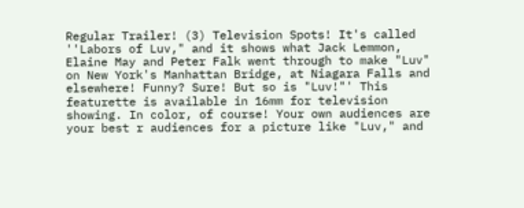Regular Trailer! (3) Television Spots! It's called ''Labors of Luv," and it shows what Jack Lemmon, Elaine May and Peter Falk went through to make "Luv" on New York's Manhattan Bridge, at Niagara Falls and elsewhere! Funny? Sure! But so is "Luv!"' This featurette is available in 16mm for television showing. In color, of course! Your own audiences are your best r audiences for a picture like "Luv," and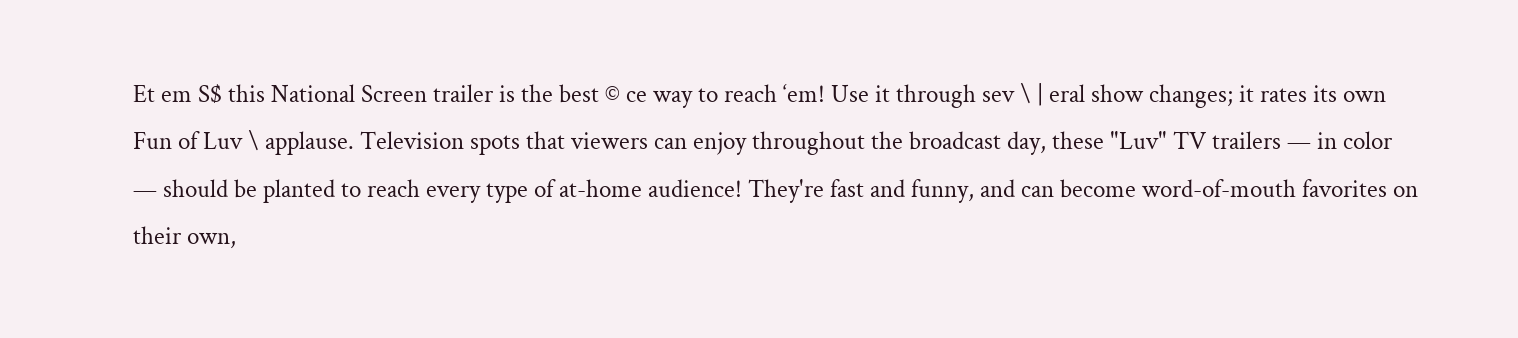Et em S$ this National Screen trailer is the best © ce way to reach ‘em! Use it through sev \ | eral show changes; it rates its own Fun of Luv \ applause. Television spots that viewers can enjoy throughout the broadcast day, these "Luv" TV trailers — in color — should be planted to reach every type of at-home audience! They're fast and funny, and can become word-of-mouth favorites on their own,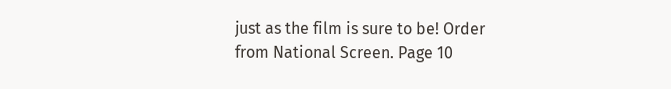just as the film is sure to be! Order from National Screen. Page 10